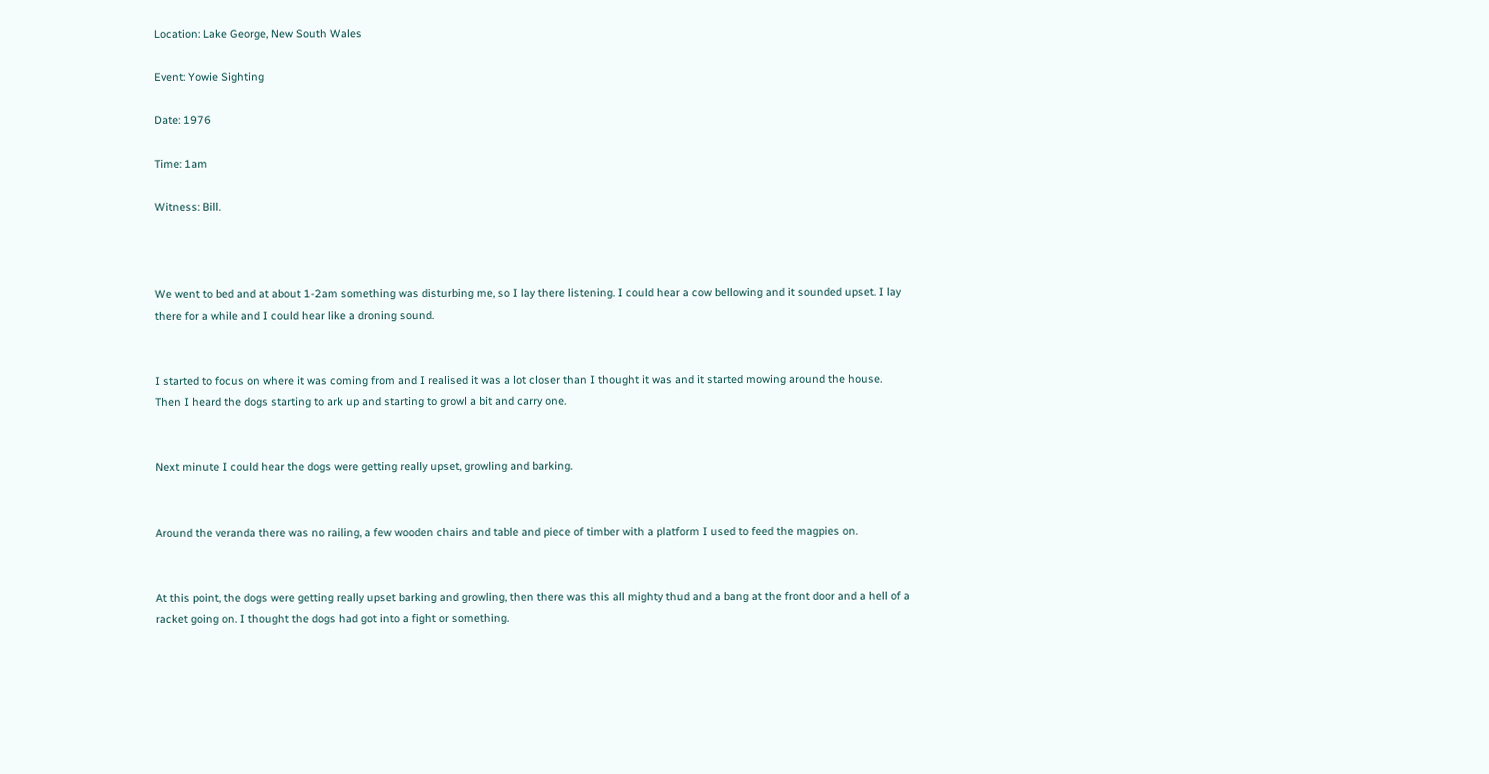Location: Lake George, New South Wales

Event: Yowie Sighting

Date: 1976

Time: 1am

Witness: Bill.



We went to bed and at about 1-2am something was disturbing me, so I lay there listening. I could hear a cow bellowing and it sounded upset. I lay there for a while and I could hear like a droning sound.


I started to focus on where it was coming from and I realised it was a lot closer than I thought it was and it started mowing around the house. Then I heard the dogs starting to ark up and starting to growl a bit and carry one.


Next minute I could hear the dogs were getting really upset, growling and barking.


Around the veranda there was no railing, a few wooden chairs and table and piece of timber with a platform I used to feed the magpies on.


At this point, the dogs were getting really upset barking and growling, then there was this all mighty thud and a bang at the front door and a hell of a racket going on. I thought the dogs had got into a fight or something.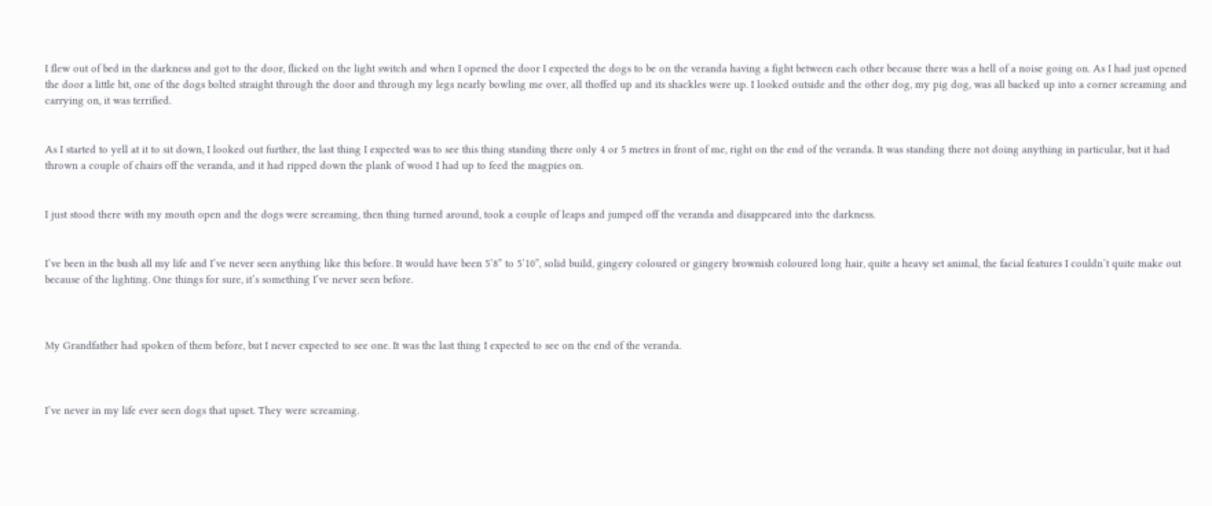I flew out of bed in the darkness and got to the door, flicked on the light switch and when I opened the door I expected the dogs to be on the veranda having a fight between each other because there was a hell of a noise going on. As I had just opened the door a little bit, one of the dogs bolted straight through the door and through my legs nearly bowling me over, all thoffed up and its shackles were up. I looked outside and the other dog, my pig dog, was all backed up into a corner screaming and carrying on, it was terrified.


As I started to yell at it to sit down, I looked out further, the last thing I expected was to see this thing standing there only 4 or 5 metres in front of me, right on the end of the veranda. It was standing there not doing anything in particular, but it had thrown a couple of chairs off the veranda, and it had ripped down the plank of wood I had up to feed the magpies on.


I just stood there with my mouth open and the dogs were screaming, then thing turned around, took a couple of leaps and jumped off the veranda and disappeared into the darkness.


I’ve been in the bush all my life and I’ve never seen anything like this before. It would have been 5’8” to 5’10”, solid build, gingery coloured or gingery brownish coloured long hair, quite a heavy set animal, the facial features I couldn’t quite make out because of the lighting. One things for sure, it’s something I’ve never seen before.



My Grandfather had spoken of them before, but I never expected to see one. It was the last thing I expected to see on the end of the veranda.



I’ve never in my life ever seen dogs that upset. They were screaming.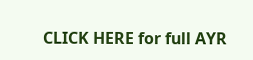CLICK HERE for full AYR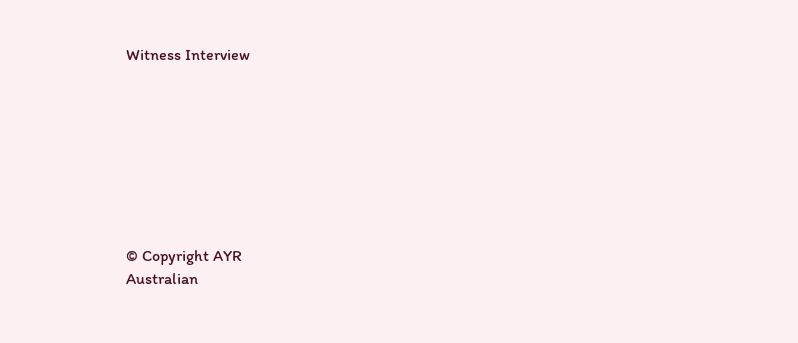Witness Interview








© Copyright AYR
Australian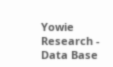Yowie Research - Data Base